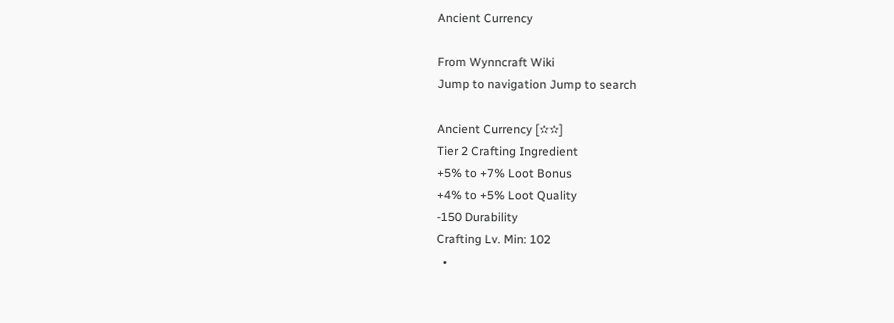Ancient Currency

From Wynncraft Wiki
Jump to navigation Jump to search

Ancient Currency [✫✫]
Tier 2 Crafting Ingredient
+5% to +7% Loot Bonus
+4% to +5% Loot Quality
-150 Durability
Crafting Lv. Min: 102
  •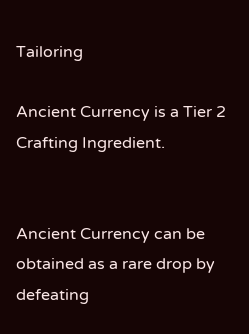Tailoring

Ancient Currency is a Tier 2 Crafting Ingredient.


Ancient Currency can be obtained as a rare drop by defeating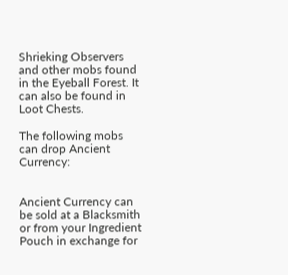Shrieking Observers and other mobs found in the Eyeball Forest. It can also be found in Loot Chests.

The following mobs can drop Ancient Currency:


Ancient Currency can be sold at a Blacksmith or from your Ingredient Pouch in exchange for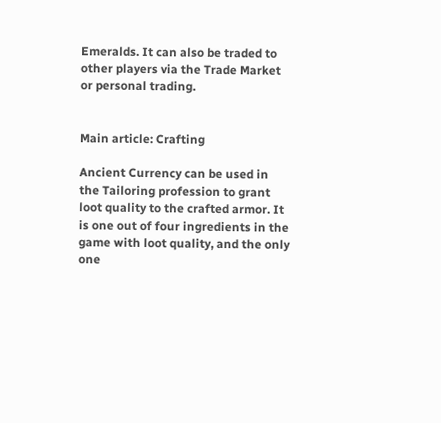Emeralds. It can also be traded to other players via the Trade Market or personal trading.


Main article: Crafting

Ancient Currency can be used in the Tailoring profession to grant loot quality to the crafted armor. It is one out of four ingredients in the game with loot quality, and the only one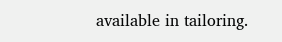available in tailoring.